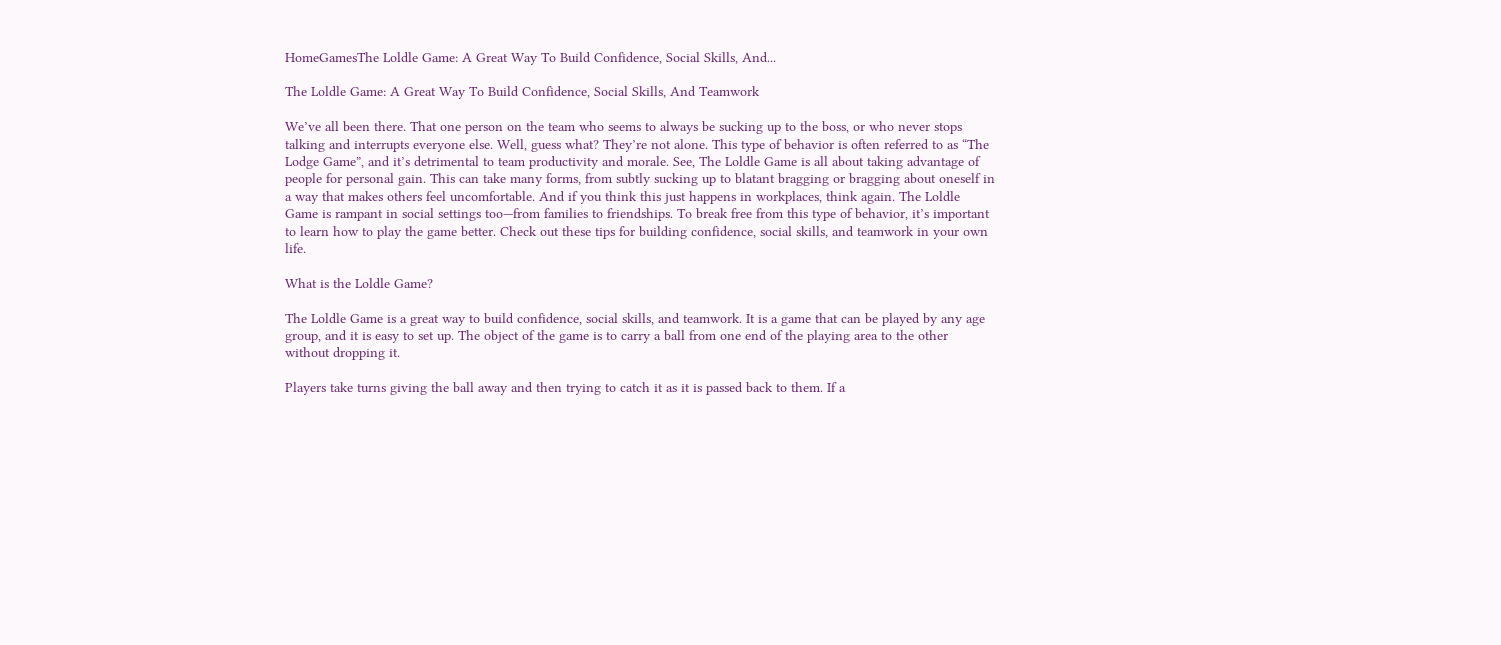HomeGamesThe Loldle Game: A Great Way To Build Confidence, Social Skills, And...

The Loldle Game: A Great Way To Build Confidence, Social Skills, And Teamwork

We’ve all been there. That one person on the team who seems to always be sucking up to the boss, or who never stops talking and interrupts everyone else. Well, guess what? They’re not alone. This type of behavior is often referred to as “The Lodge Game”, and it’s detrimental to team productivity and morale. See, The Loldle Game is all about taking advantage of people for personal gain. This can take many forms, from subtly sucking up to blatant bragging or bragging about oneself in a way that makes others feel uncomfortable. And if you think this just happens in workplaces, think again. The Loldle Game is rampant in social settings too—from families to friendships. To break free from this type of behavior, it’s important to learn how to play the game better. Check out these tips for building confidence, social skills, and teamwork in your own life.

What is the Loldle Game?

The Loldle Game is a great way to build confidence, social skills, and teamwork. It is a game that can be played by any age group, and it is easy to set up. The object of the game is to carry a ball from one end of the playing area to the other without dropping it.

Players take turns giving the ball away and then trying to catch it as it is passed back to them. If a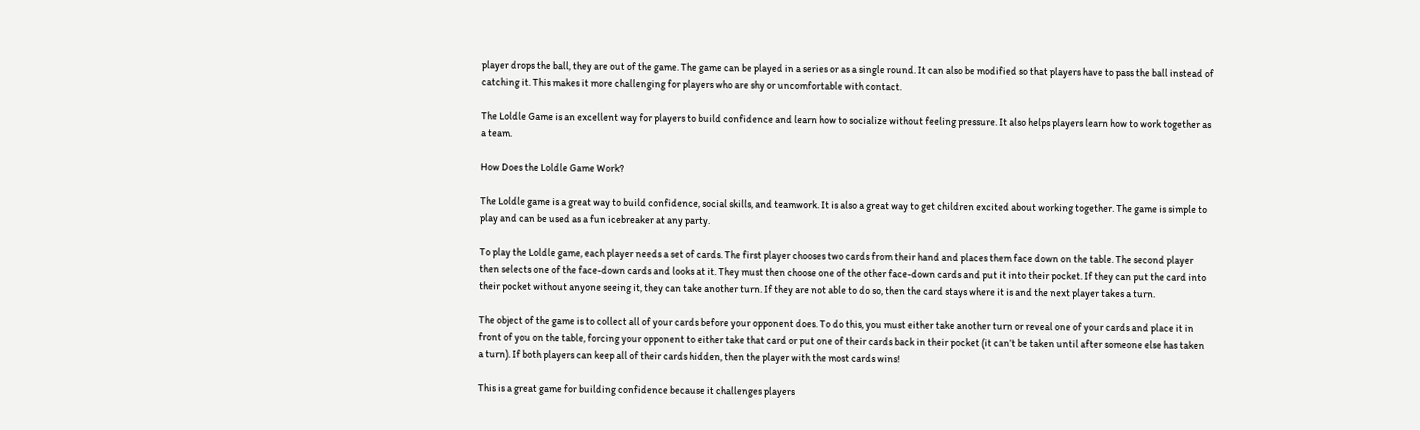player drops the ball, they are out of the game. The game can be played in a series or as a single round. It can also be modified so that players have to pass the ball instead of catching it. This makes it more challenging for players who are shy or uncomfortable with contact.

The Loldle Game is an excellent way for players to build confidence and learn how to socialize without feeling pressure. It also helps players learn how to work together as a team.

How Does the Loldle Game Work?

The Loldle game is a great way to build confidence, social skills, and teamwork. It is also a great way to get children excited about working together. The game is simple to play and can be used as a fun icebreaker at any party.

To play the Loldle game, each player needs a set of cards. The first player chooses two cards from their hand and places them face down on the table. The second player then selects one of the face-down cards and looks at it. They must then choose one of the other face-down cards and put it into their pocket. If they can put the card into their pocket without anyone seeing it, they can take another turn. If they are not able to do so, then the card stays where it is and the next player takes a turn.

The object of the game is to collect all of your cards before your opponent does. To do this, you must either take another turn or reveal one of your cards and place it in front of you on the table, forcing your opponent to either take that card or put one of their cards back in their pocket (it can’t be taken until after someone else has taken a turn). If both players can keep all of their cards hidden, then the player with the most cards wins!

This is a great game for building confidence because it challenges players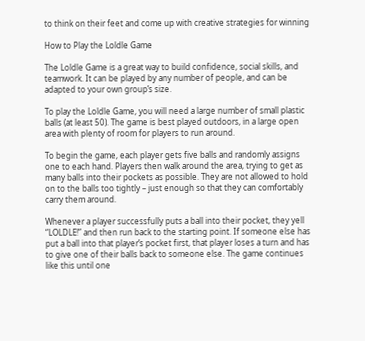to think on their feet and come up with creative strategies for winning

How to Play the Loldle Game

The Loldle Game is a great way to build confidence, social skills, and teamwork. It can be played by any number of people, and can be adapted to your own group’s size.

To play the Loldle Game, you will need a large number of small plastic balls (at least 50). The game is best played outdoors, in a large open area with plenty of room for players to run around.

To begin the game, each player gets five balls and randomly assigns one to each hand. Players then walk around the area, trying to get as many balls into their pockets as possible. They are not allowed to hold on to the balls too tightly – just enough so that they can comfortably carry them around.

Whenever a player successfully puts a ball into their pocket, they yell “LOLDLE!” and then run back to the starting point. If someone else has put a ball into that player’s pocket first, that player loses a turn and has to give one of their balls back to someone else. The game continues like this until one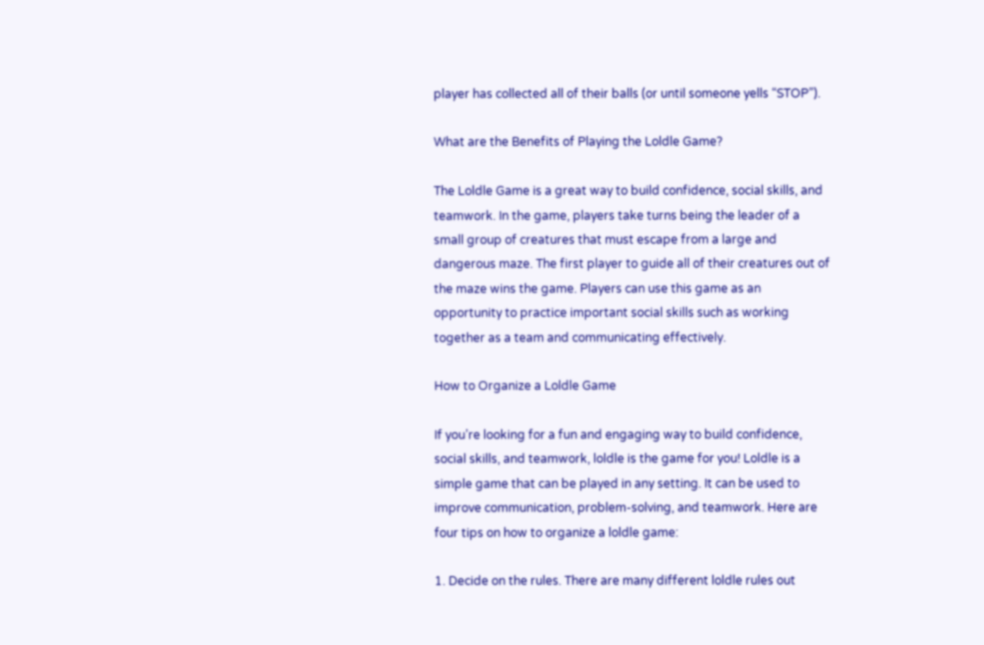player has collected all of their balls (or until someone yells “STOP”).

What are the Benefits of Playing the Loldle Game?

The Loldle Game is a great way to build confidence, social skills, and teamwork. In the game, players take turns being the leader of a small group of creatures that must escape from a large and dangerous maze. The first player to guide all of their creatures out of the maze wins the game. Players can use this game as an opportunity to practice important social skills such as working together as a team and communicating effectively.

How to Organize a Loldle Game

If you’re looking for a fun and engaging way to build confidence, social skills, and teamwork, loldle is the game for you! Loldle is a simple game that can be played in any setting. It can be used to improve communication, problem-solving, and teamwork. Here are four tips on how to organize a loldle game:

1. Decide on the rules. There are many different loldle rules out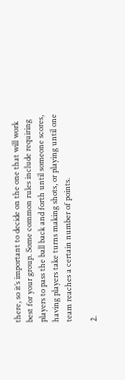there, so it’s important to decide on the one that will work best for your group. Some common rules include requiring players to pass the ball back and forth until someone scores, having players take turns making shots, or playing until one team reaches a certain number of points.

2.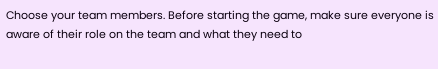Choose your team members. Before starting the game, make sure everyone is aware of their role on the team and what they need to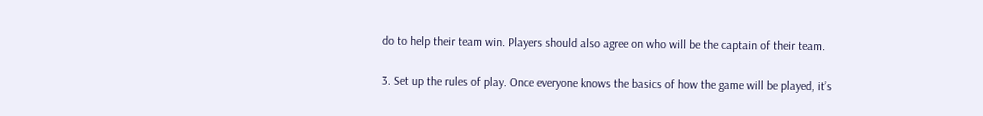do to help their team win. Players should also agree on who will be the captain of their team.

3. Set up the rules of play. Once everyone knows the basics of how the game will be played, it’s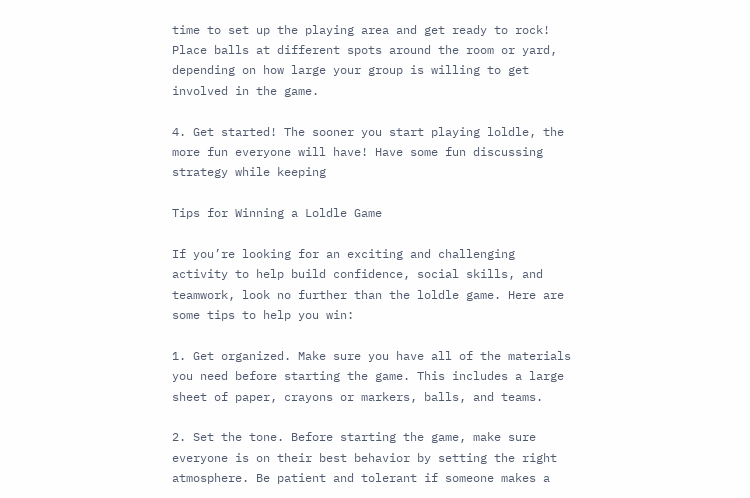time to set up the playing area and get ready to rock! Place balls at different spots around the room or yard, depending on how large your group is willing to get involved in the game.

4. Get started! The sooner you start playing loldle, the more fun everyone will have! Have some fun discussing strategy while keeping

Tips for Winning a Loldle Game

If you’re looking for an exciting and challenging activity to help build confidence, social skills, and teamwork, look no further than the loldle game. Here are some tips to help you win:

1. Get organized. Make sure you have all of the materials you need before starting the game. This includes a large sheet of paper, crayons or markers, balls, and teams.

2. Set the tone. Before starting the game, make sure everyone is on their best behavior by setting the right atmosphere. Be patient and tolerant if someone makes a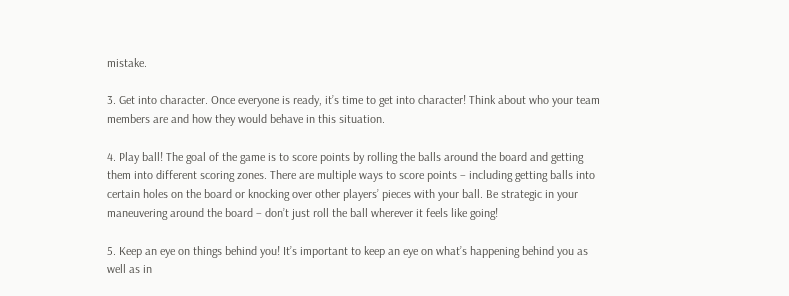mistake.

3. Get into character. Once everyone is ready, it’s time to get into character! Think about who your team members are and how they would behave in this situation.

4. Play ball! The goal of the game is to score points by rolling the balls around the board and getting them into different scoring zones. There are multiple ways to score points – including getting balls into certain holes on the board or knocking over other players’ pieces with your ball. Be strategic in your maneuvering around the board – don’t just roll the ball wherever it feels like going!

5. Keep an eye on things behind you! It’s important to keep an eye on what’s happening behind you as well as in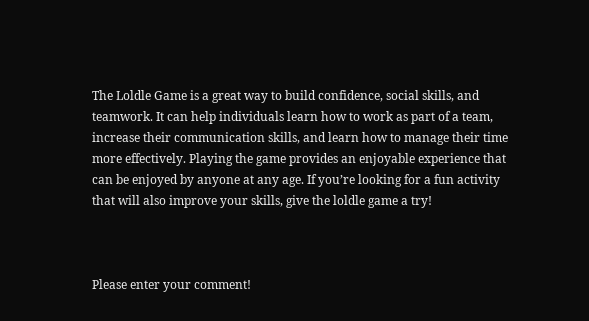The Loldle Game is a great way to build confidence, social skills, and teamwork. It can help individuals learn how to work as part of a team, increase their communication skills, and learn how to manage their time more effectively. Playing the game provides an enjoyable experience that can be enjoyed by anyone at any age. If you’re looking for a fun activity that will also improve your skills, give the loldle game a try!



Please enter your comment!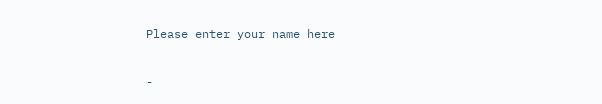Please enter your name here

-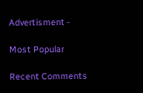Advertisment -

Most Popular

Recent Comments